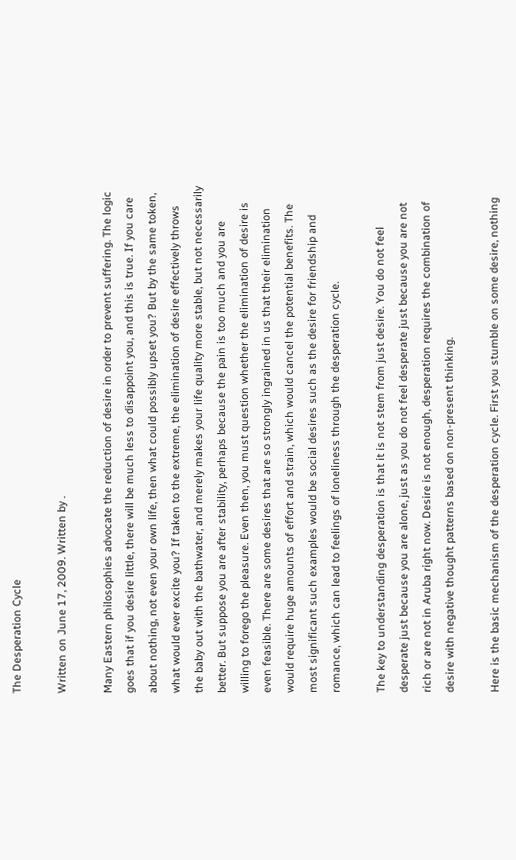The Desperation Cycle

Written on June 17, 2009. Written by .

Many Eastern philosophies advocate the reduction of desire in order to prevent suffering. The logic goes that if you desire little, there will be much less to disappoint you, and this is true. If you care about nothing, not even your own life, then what could possibly upset you? But by the same token, what would ever excite you? If taken to the extreme, the elimination of desire effectively throws the baby out with the bathwater, and merely makes your life quality more stable, but not necessarily better. But suppose you are after stability, perhaps because the pain is too much and you are willing to forego the pleasure. Even then, you must question whether the elimination of desire is even feasible. There are some desires that are so strongly ingrained in us that their elimination would require huge amounts of effort and strain, which would cancel the potential benefits. The most significant such examples would be social desires such as the desire for friendship and romance, which can lead to feelings of loneliness through the desperation cycle.

The key to understanding desperation is that it is not stem from just desire. You do not feel desperate just because you are alone, just as you do not feel desperate just because you are not rich or are not in Aruba right now. Desire is not enough, desperation requires the combination of desire with negative thought patterns based on non-present thinking.

Here is the basic mechanism of the desperation cycle. First you stumble on some desire, nothing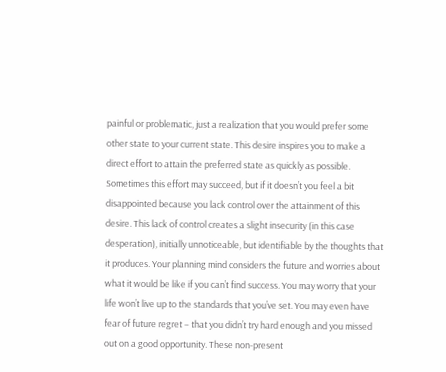painful or problematic, just a realization that you would prefer some other state to your current state. This desire inspires you to make a direct effort to attain the preferred state as quickly as possible. Sometimes this effort may succeed, but if it doesn’t you feel a bit disappointed because you lack control over the attainment of this desire. This lack of control creates a slight insecurity (in this case desperation), initially unnoticeable, but identifiable by the thoughts that it produces. Your planning mind considers the future and worries about what it would be like if you can’t find success. You may worry that your life won’t live up to the standards that you’ve set. You may even have fear of future regret – that you didn’t try hard enough and you missed out on a good opportunity. These non-present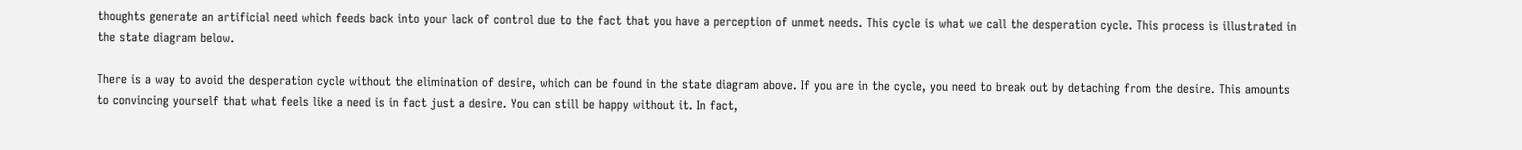thoughts generate an artificial need which feeds back into your lack of control due to the fact that you have a perception of unmet needs. This cycle is what we call the desperation cycle. This process is illustrated in the state diagram below.

There is a way to avoid the desperation cycle without the elimination of desire, which can be found in the state diagram above. If you are in the cycle, you need to break out by detaching from the desire. This amounts to convincing yourself that what feels like a need is in fact just a desire. You can still be happy without it. In fact,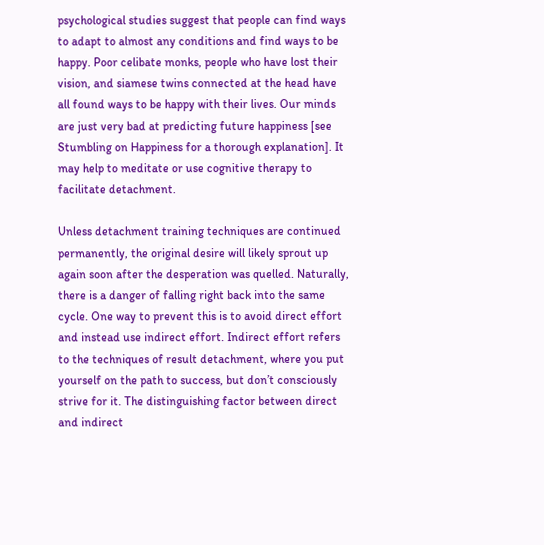psychological studies suggest that people can find ways to adapt to almost any conditions and find ways to be happy. Poor celibate monks, people who have lost their vision, and siamese twins connected at the head have all found ways to be happy with their lives. Our minds are just very bad at predicting future happiness [see Stumbling on Happiness for a thorough explanation]. It may help to meditate or use cognitive therapy to facilitate detachment.

Unless detachment training techniques are continued permanently, the original desire will likely sprout up again soon after the desperation was quelled. Naturally, there is a danger of falling right back into the same cycle. One way to prevent this is to avoid direct effort and instead use indirect effort. Indirect effort refers to the techniques of result detachment, where you put yourself on the path to success, but don’t consciously strive for it. The distinguishing factor between direct and indirect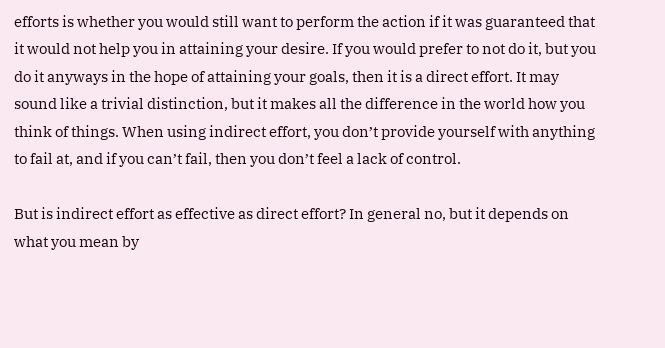efforts is whether you would still want to perform the action if it was guaranteed that it would not help you in attaining your desire. If you would prefer to not do it, but you do it anyways in the hope of attaining your goals, then it is a direct effort. It may sound like a trivial distinction, but it makes all the difference in the world how you think of things. When using indirect effort, you don’t provide yourself with anything to fail at, and if you can’t fail, then you don’t feel a lack of control.

But is indirect effort as effective as direct effort? In general no, but it depends on what you mean by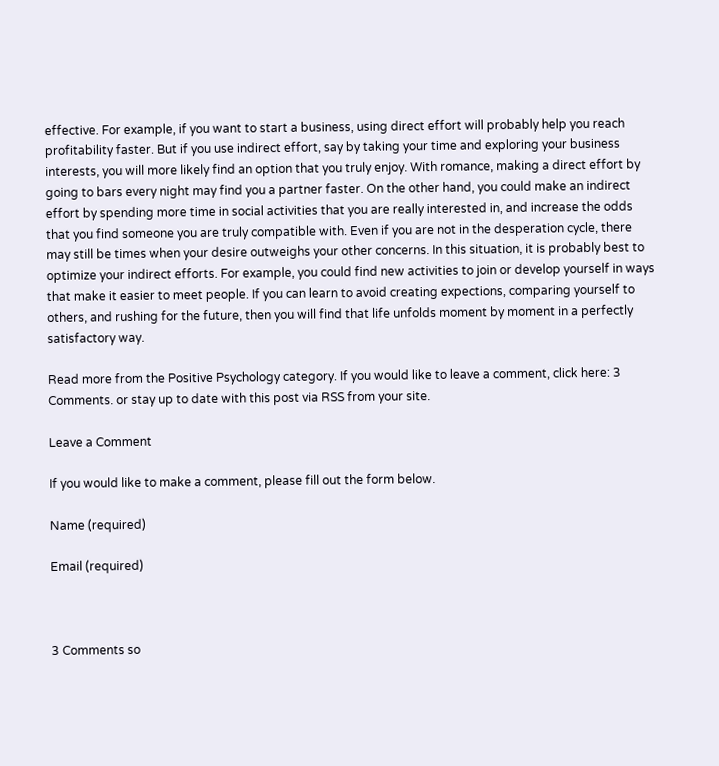effective. For example, if you want to start a business, using direct effort will probably help you reach profitability faster. But if you use indirect effort, say by taking your time and exploring your business interests, you will more likely find an option that you truly enjoy. With romance, making a direct effort by going to bars every night may find you a partner faster. On the other hand, you could make an indirect effort by spending more time in social activities that you are really interested in, and increase the odds that you find someone you are truly compatible with. Even if you are not in the desperation cycle, there may still be times when your desire outweighs your other concerns. In this situation, it is probably best to optimize your indirect efforts. For example, you could find new activities to join or develop yourself in ways that make it easier to meet people. If you can learn to avoid creating expections, comparing yourself to others, and rushing for the future, then you will find that life unfolds moment by moment in a perfectly satisfactory way.

Read more from the Positive Psychology category. If you would like to leave a comment, click here: 3 Comments. or stay up to date with this post via RSS from your site.

Leave a Comment

If you would like to make a comment, please fill out the form below.

Name (required)

Email (required)



3 Comments so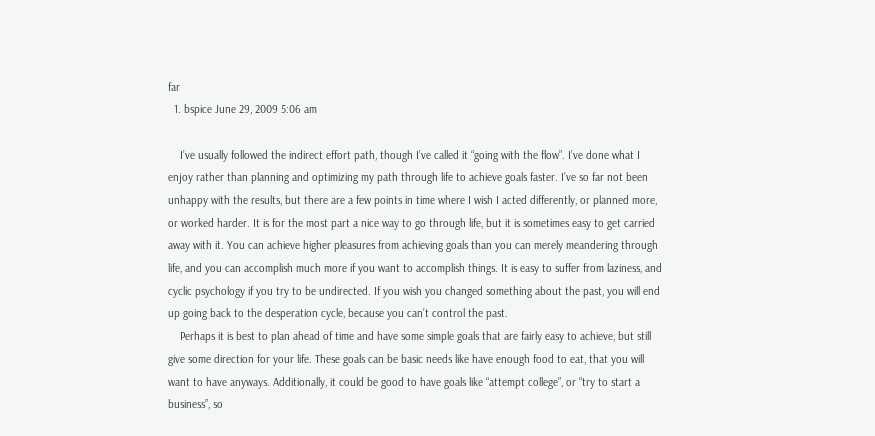far
  1. bspice June 29, 2009 5:06 am

    I’ve usually followed the indirect effort path, though I’ve called it “going with the flow”. I’ve done what I enjoy rather than planning and optimizing my path through life to achieve goals faster. I’ve so far not been unhappy with the results, but there are a few points in time where I wish I acted differently, or planned more, or worked harder. It is for the most part a nice way to go through life, but it is sometimes easy to get carried away with it. You can achieve higher pleasures from achieving goals than you can merely meandering through life, and you can accomplish much more if you want to accomplish things. It is easy to suffer from laziness, and cyclic psychology if you try to be undirected. If you wish you changed something about the past, you will end up going back to the desperation cycle, because you can’t control the past.
    Perhaps it is best to plan ahead of time and have some simple goals that are fairly easy to achieve, but still give some direction for your life. These goals can be basic needs like have enough food to eat, that you will want to have anyways. Additionally, it could be good to have goals like “attempt college”, or “try to start a business”, so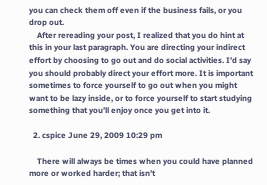you can check them off even if the business fails, or you drop out.
    After rereading your post, I realized that you do hint at this in your last paragraph. You are directing your indirect effort by choosing to go out and do social activities. I’d say you should probably direct your effort more. It is important sometimes to force yourself to go out when you might want to be lazy inside, or to force yourself to start studying something that you’ll enjoy once you get into it.

  2. cspice June 29, 2009 10:29 pm

    There will always be times when you could have planned more or worked harder; that isn’t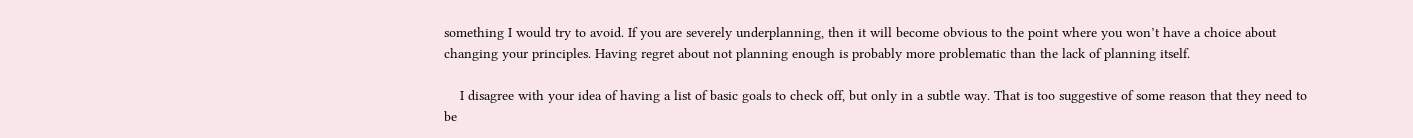something I would try to avoid. If you are severely underplanning, then it will become obvious to the point where you won’t have a choice about changing your principles. Having regret about not planning enough is probably more problematic than the lack of planning itself.

    I disagree with your idea of having a list of basic goals to check off, but only in a subtle way. That is too suggestive of some reason that they need to be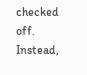checked off. Instead,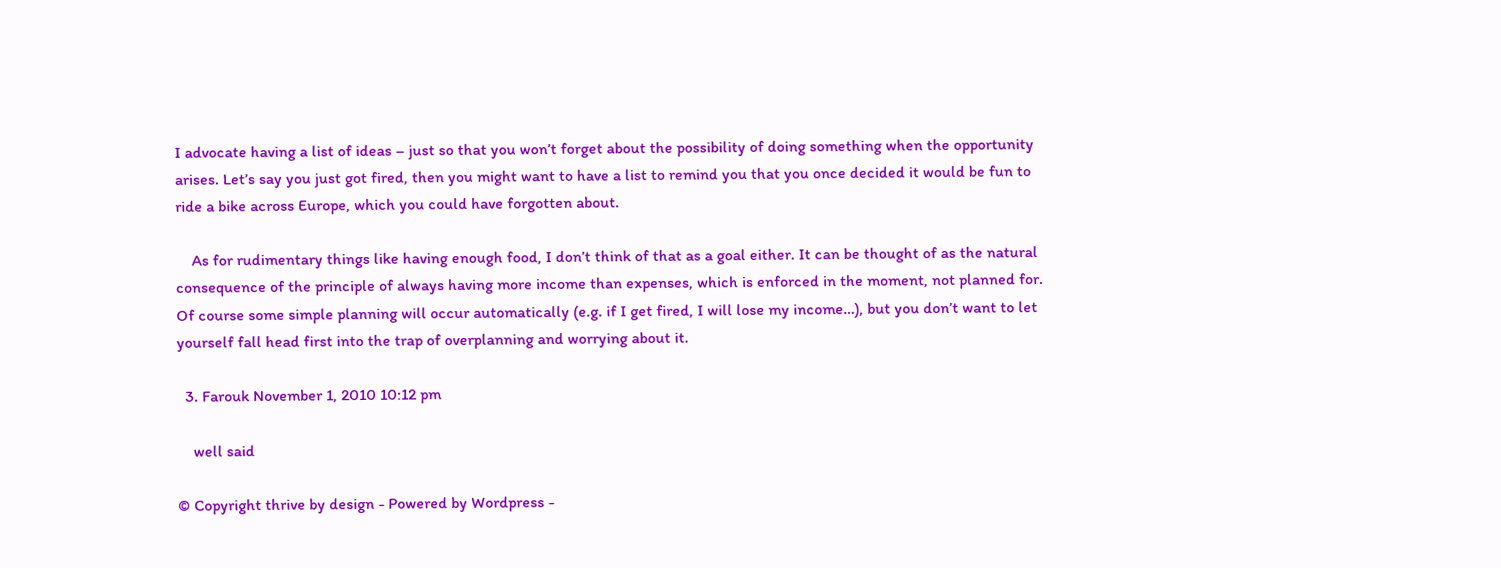I advocate having a list of ideas – just so that you won’t forget about the possibility of doing something when the opportunity arises. Let’s say you just got fired, then you might want to have a list to remind you that you once decided it would be fun to ride a bike across Europe, which you could have forgotten about.

    As for rudimentary things like having enough food, I don’t think of that as a goal either. It can be thought of as the natural consequence of the principle of always having more income than expenses, which is enforced in the moment, not planned for. Of course some simple planning will occur automatically (e.g. if I get fired, I will lose my income…), but you don’t want to let yourself fall head first into the trap of overplanning and worrying about it.

  3. Farouk November 1, 2010 10:12 pm

    well said

© Copyright thrive by design - Powered by Wordpress -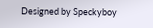Designed by Speckyboy